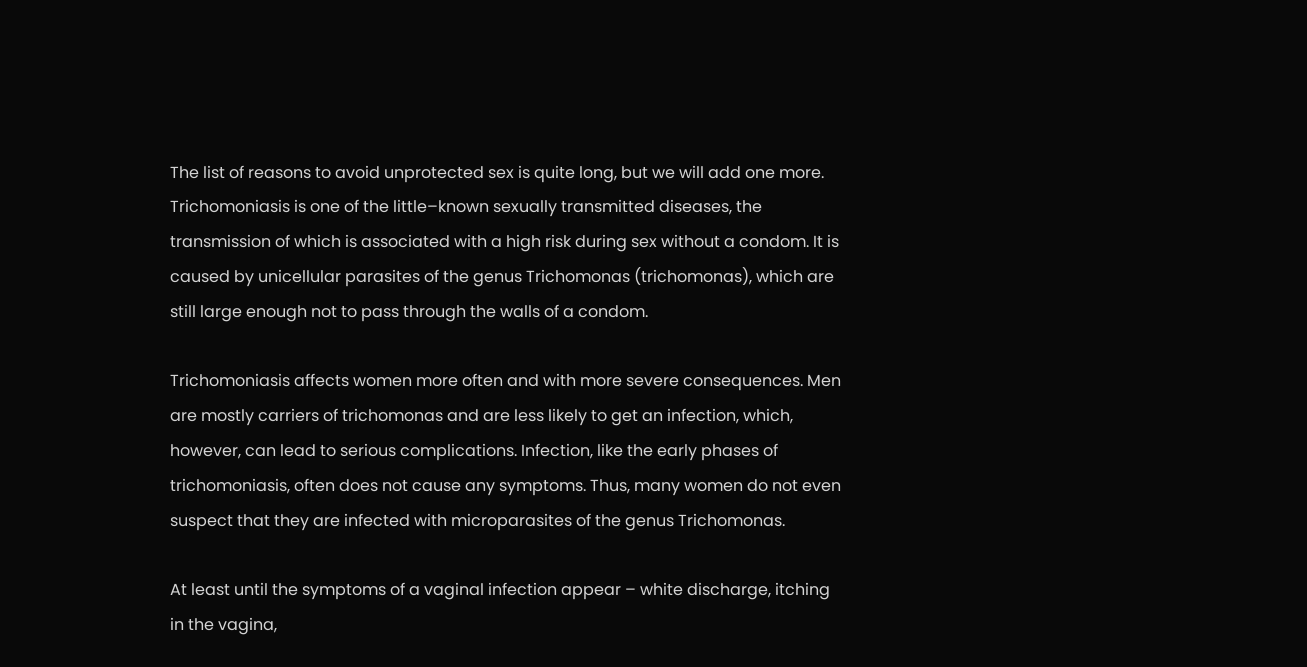The list of reasons to avoid unprotected sex is quite long, but we will add one more. Trichomoniasis is one of the little–known sexually transmitted diseases, the transmission of which is associated with a high risk during sex without a condom. It is caused by unicellular parasites of the genus Trichomonas (trichomonas), which are still large enough not to pass through the walls of a condom.

Trichomoniasis affects women more often and with more severe consequences. Men are mostly carriers of trichomonas and are less likely to get an infection, which, however, can lead to serious complications. Infection, like the early phases of trichomoniasis, often does not cause any symptoms. Thus, many women do not even suspect that they are infected with microparasites of the genus Trichomonas.

At least until the symptoms of a vaginal infection appear – white discharge, itching in the vagina,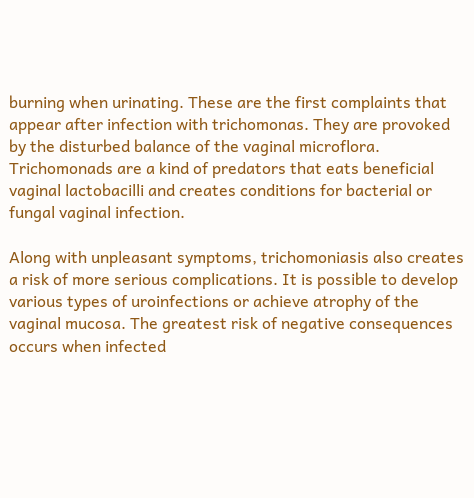burning when urinating. These are the first complaints that appear after infection with trichomonas. They are provoked by the disturbed balance of the vaginal microflora. Trichomonads are a kind of predators that eats beneficial vaginal lactobacilli and creates conditions for bacterial or fungal vaginal infection.

Along with unpleasant symptoms, trichomoniasis also creates a risk of more serious complications. It is possible to develop various types of uroinfections or achieve atrophy of the vaginal mucosa. The greatest risk of negative consequences occurs when infected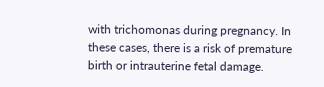with trichomonas during pregnancy. In these cases, there is a risk of premature birth or intrauterine fetal damage.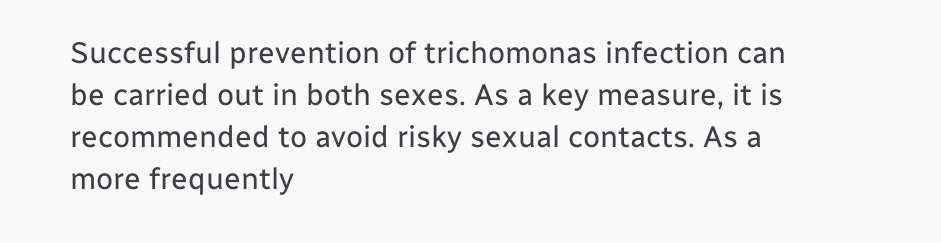Successful prevention of trichomonas infection can be carried out in both sexes. As a key measure, it is recommended to avoid risky sexual contacts. As a more frequently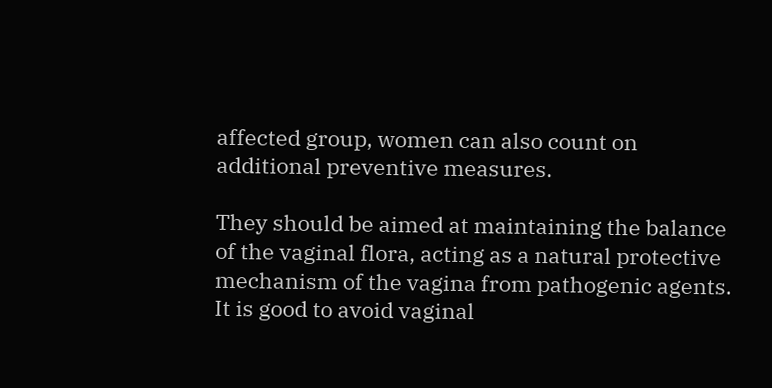affected group, women can also count on additional preventive measures.

They should be aimed at maintaining the balance of the vaginal flora, acting as a natural protective mechanism of the vagina from pathogenic agents. It is good to avoid vaginal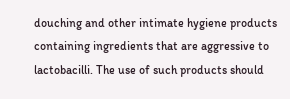douching and other intimate hygiene products containing ingredients that are aggressive to lactobacilli. The use of such products should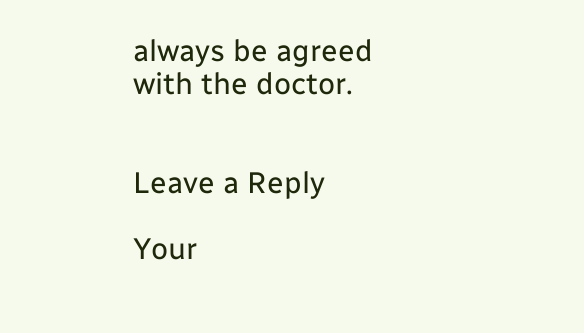always be agreed with the doctor.


Leave a Reply

Your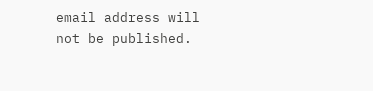email address will not be published.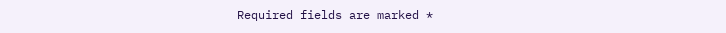Required fields are marked *